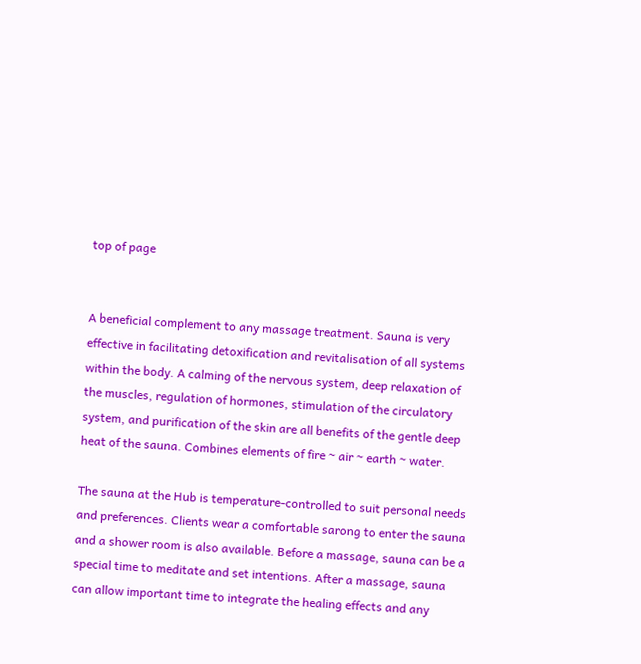top of page


A beneficial complement to any massage treatment. Sauna is very effective in facilitating detoxification and revitalisation of all systems within the body. A calming of the nervous system, deep relaxation of the muscles, regulation of hormones, stimulation of the circulatory system, and purification of the skin are all benefits of the gentle deep heat of the sauna. Combines elements of fire ~ air ~ earth ~ water.

The sauna at the Hub is temperature-controlled to suit personal needs and preferences. Clients wear a comfortable sarong to enter the sauna and a shower room is also available. Before a massage, sauna can be a special time to meditate and set intentions. After a massage, sauna can allow important time to integrate the healing effects and any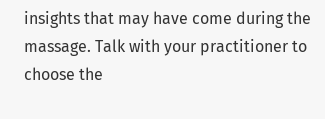insights that may have come during the massage. Talk with your practitioner to choose the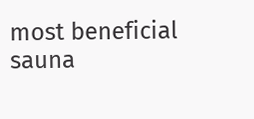most beneficial sauna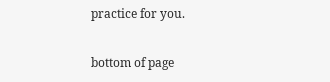practice for you.

bottom of page